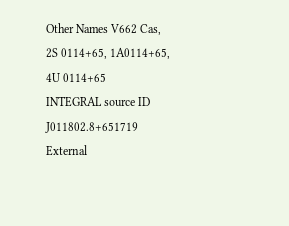Other Names V662 Cas, 2S 0114+65, 1A0114+65, 4U 0114+65
INTEGRAL source ID J011802.8+651719
External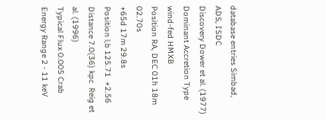database entries Simbad, ADS, ISDC
Discovery Dower et al. (1977)
Dominant Accretion Type wind-fed HMXB
Position RA, DEC 01h 18m 02.70s
+65d 17m 29.8s
Position l,b 125.71  +2.56
Distance 7.0(36) kpc  Reig et al. (1996)
Typical Flux 0.005 Crab Energy Range 2 - 11 keV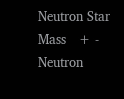Neutron Star Mass   + -
Neutron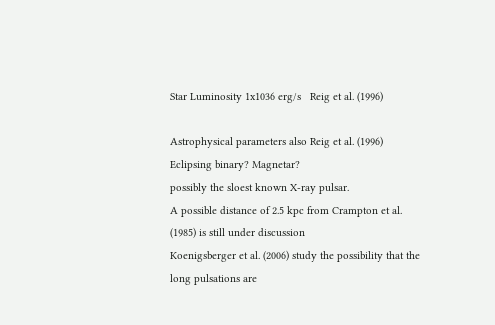Star Luminosity 1x1036 erg/s   Reig et al. (1996)

Astrophysical parameters also Reig et al. (1996)
Eclipsing binary? Magnetar?
possibly the sloest known X-ray pulsar.
A possible distance of 2.5 kpc from Crampton et al. (1985) is still under discussion
Koenigsberger et al. (2006) study the possibility that the long pulsations are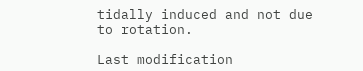tidally induced and not due to rotation.

Last modification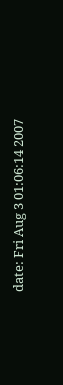date: Fri Aug 3 01:06:14 2007